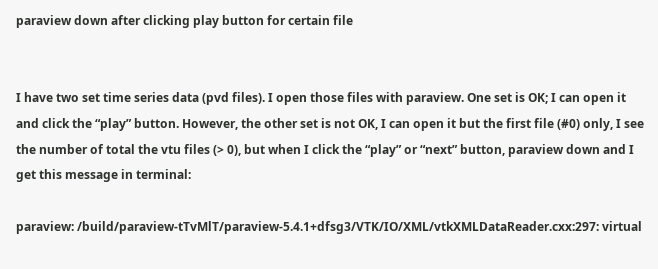paraview down after clicking play button for certain file


I have two set time series data (pvd files). I open those files with paraview. One set is OK; I can open it and click the “play” button. However, the other set is not OK, I can open it but the first file (#0) only, I see the number of total the vtu files (> 0), but when I click the “play” or “next” button, paraview down and I get this message in terminal:

paraview: /build/paraview-tTvMlT/paraview-5.4.1+dfsg3/VTK/IO/XML/vtkXMLDataReader.cxx:297: virtual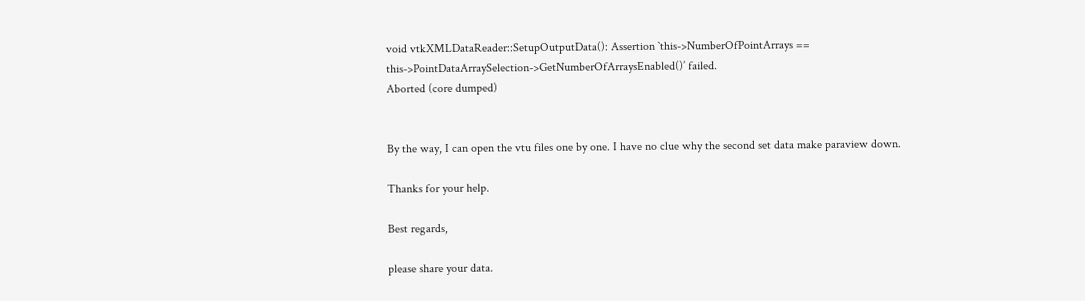void vtkXMLDataReader::SetupOutputData(): Assertion `this->NumberOfPointArrays == this->PointDataArraySelection->GetNumberOfArraysEnabled()’ failed.
Aborted (core dumped)


By the way, I can open the vtu files one by one. I have no clue why the second set data make paraview down.

Thanks for your help.

Best regards,

please share your data.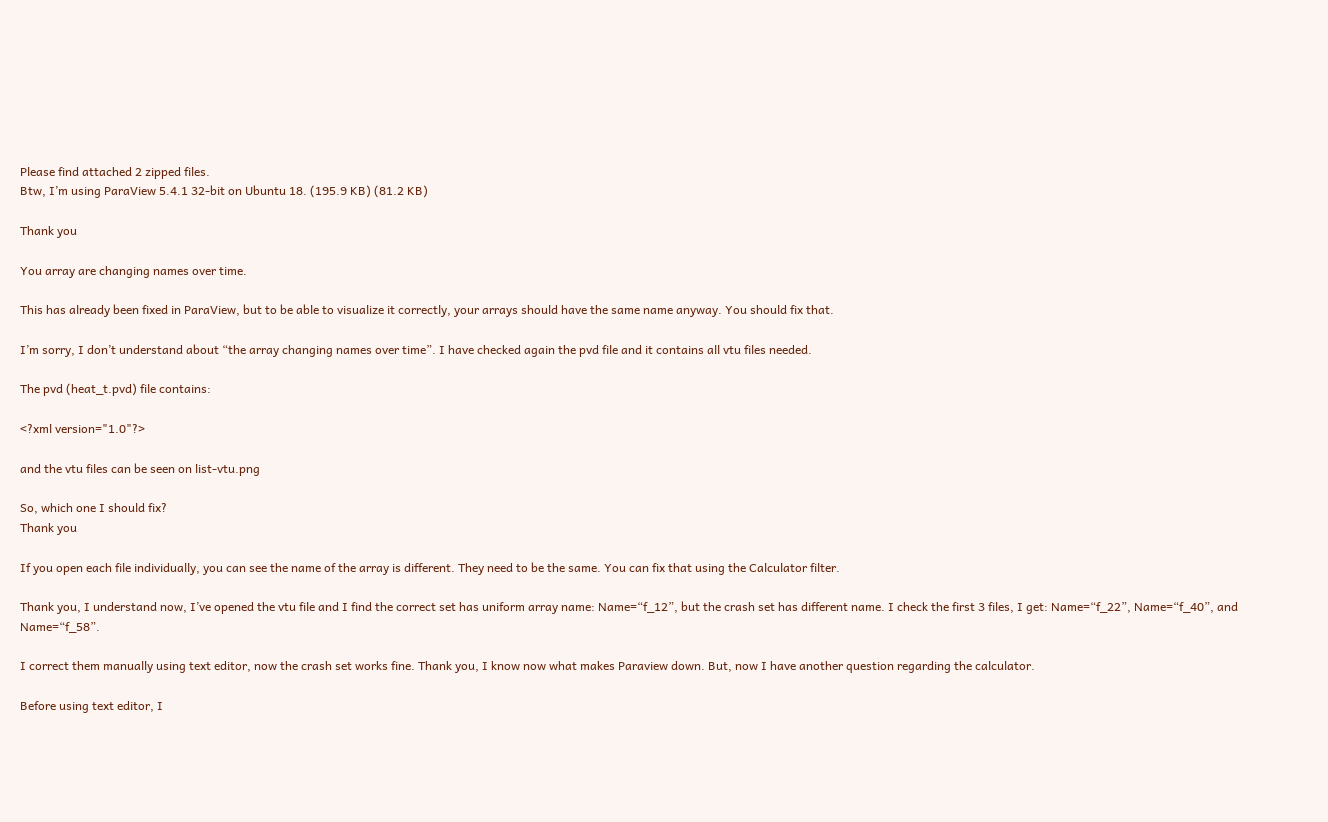Please find attached 2 zipped files.
Btw, I’m using ParaView 5.4.1 32-bit on Ubuntu 18. (195.9 KB) (81.2 KB)

Thank you

You array are changing names over time.

This has already been fixed in ParaView, but to be able to visualize it correctly, your arrays should have the same name anyway. You should fix that.

I’m sorry, I don’t understand about “the array changing names over time”. I have checked again the pvd file and it contains all vtu files needed.

The pvd (heat_t.pvd) file contains:

<?xml version="1.0"?>

and the vtu files can be seen on list-vtu.png

So, which one I should fix?
Thank you

If you open each file individually, you can see the name of the array is different. They need to be the same. You can fix that using the Calculator filter.

Thank you, I understand now, I’ve opened the vtu file and I find the correct set has uniform array name: Name=“f_12”, but the crash set has different name. I check the first 3 files, I get: Name=“f_22”, Name=“f_40”, and Name=“f_58”.

I correct them manually using text editor, now the crash set works fine. Thank you, I know now what makes Paraview down. But, now I have another question regarding the calculator.

Before using text editor, I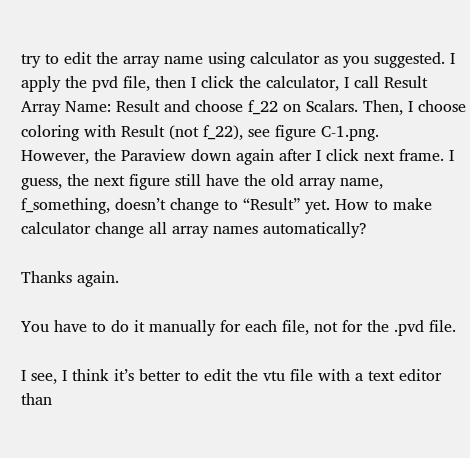try to edit the array name using calculator as you suggested. I apply the pvd file, then I click the calculator, I call Result Array Name: Result and choose f_22 on Scalars. Then, I choose coloring with Result (not f_22), see figure C-1.png.
However, the Paraview down again after I click next frame. I guess, the next figure still have the old array name, f_something, doesn’t change to “Result” yet. How to make calculator change all array names automatically?

Thanks again.

You have to do it manually for each file, not for the .pvd file.

I see, I think it’s better to edit the vtu file with a text editor than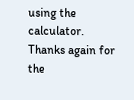using the calculator.
Thanks again for the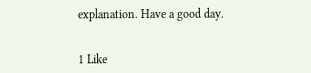explanation. Have a good day.


1 Like